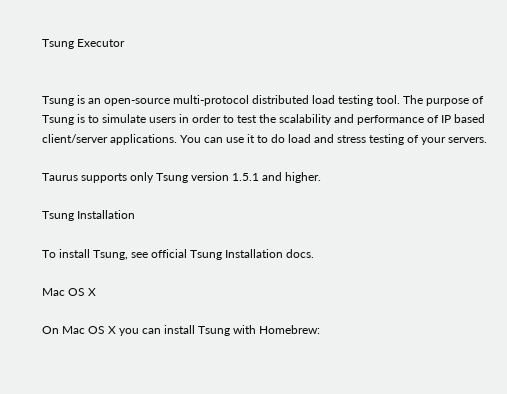Tsung Executor


Tsung is an open-source multi-protocol distributed load testing tool. The purpose of Tsung is to simulate users in order to test the scalability and performance of IP based client/server applications. You can use it to do load and stress testing of your servers.

Taurus supports only Tsung version 1.5.1 and higher.

Tsung Installation

To install Tsung, see official Tsung Installation docs.

Mac OS X

On Mac OS X you can install Tsung with Homebrew: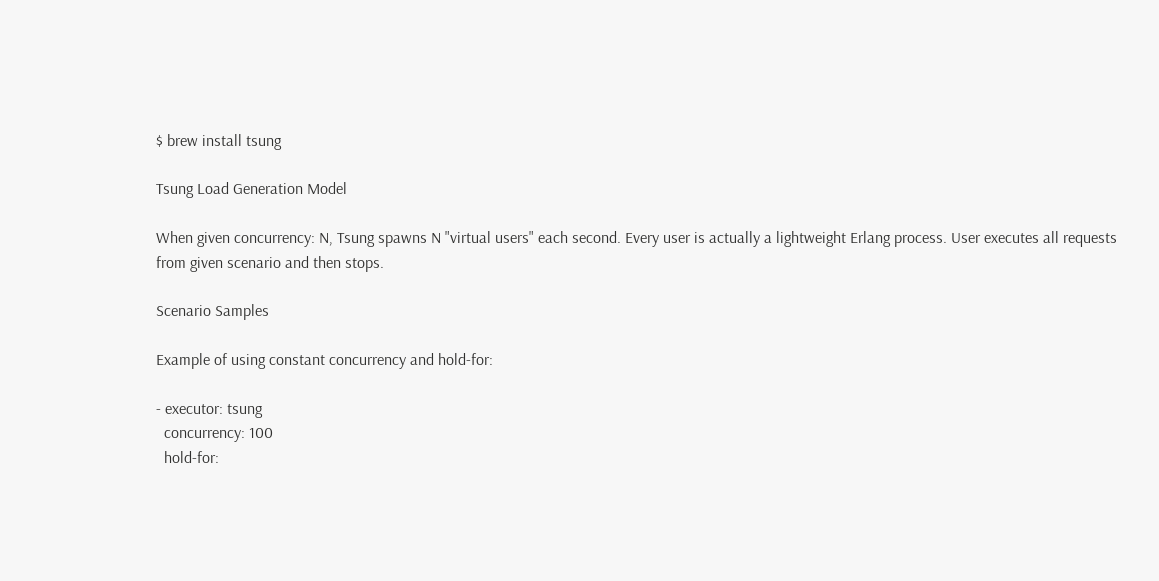$ brew install tsung

Tsung Load Generation Model

When given concurrency: N, Tsung spawns N "virtual users" each second. Every user is actually a lightweight Erlang process. User executes all requests from given scenario and then stops.

Scenario Samples

Example of using constant concurrency and hold-for:

- executor: tsung
  concurrency: 100
  hold-for: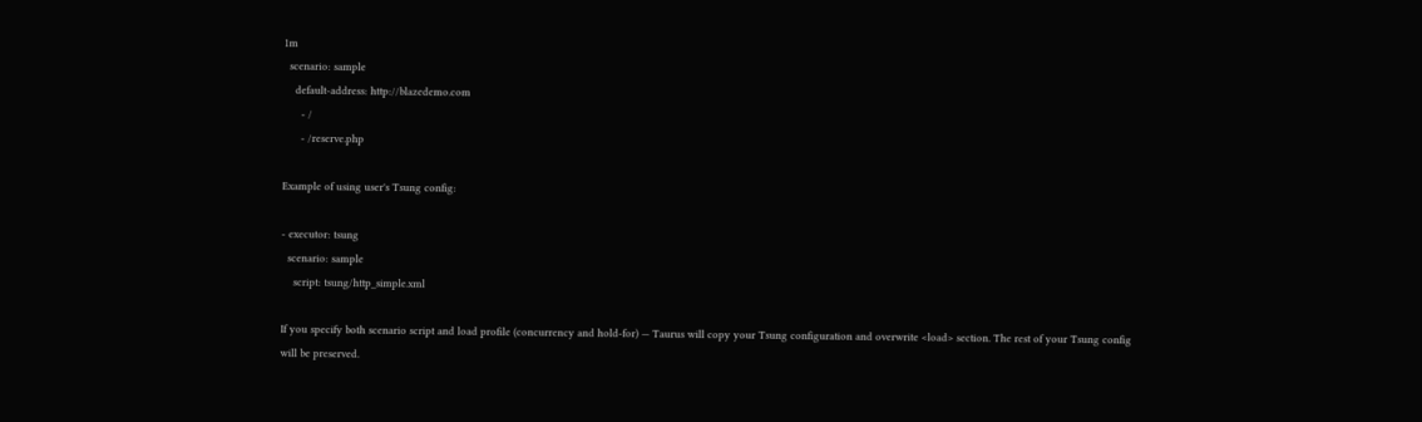1m
  scenario: sample
    default-address: http://blazedemo.com
      - /
      - /reserve.php

Example of using user's Tsung config:

- executor: tsung
  scenario: sample
    script: tsung/http_simple.xml

If you specify both scenario script and load profile (concurrency and hold-for) — Taurus will copy your Tsung configuration and overwrite <load> section. The rest of your Tsung config will be preserved.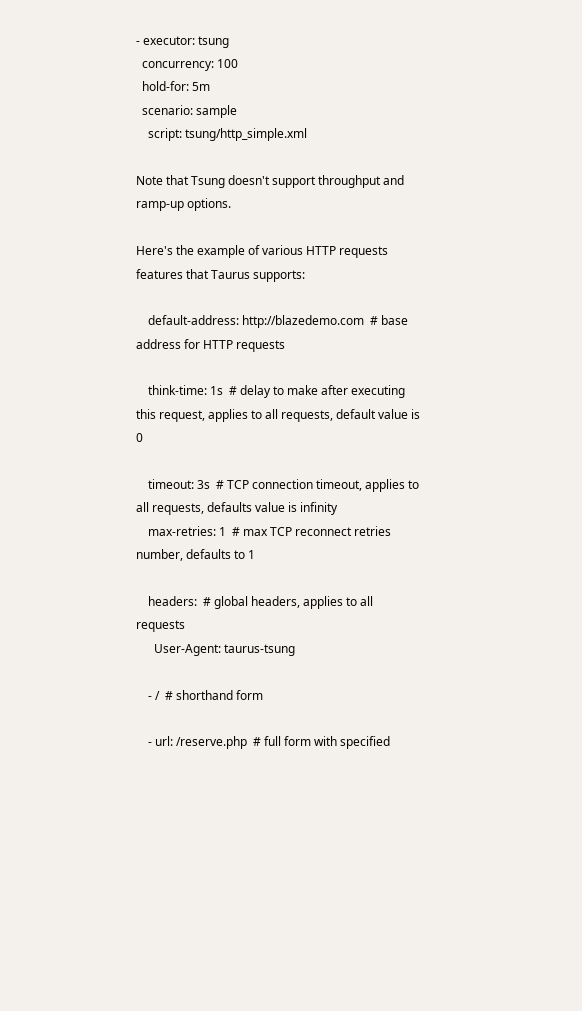- executor: tsung
  concurrency: 100
  hold-for: 5m
  scenario: sample
    script: tsung/http_simple.xml

Note that Tsung doesn't support throughput and ramp-up options.

Here's the example of various HTTP requests features that Taurus supports:

    default-address: http://blazedemo.com  # base address for HTTP requests

    think-time: 1s  # delay to make after executing this request, applies to all requests, default value is 0

    timeout: 3s  # TCP connection timeout, applies to all requests, defaults value is infinity
    max-retries: 1  # max TCP reconnect retries number, defaults to 1

    headers:  # global headers, applies to all requests
      User-Agent: taurus-tsung

    - /  # shorthand form

    - url: /reserve.php  # full form with specified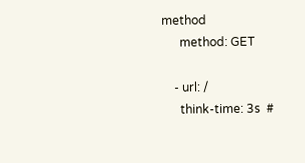method
      method: GET

    - url: /
      think-time: 3s  #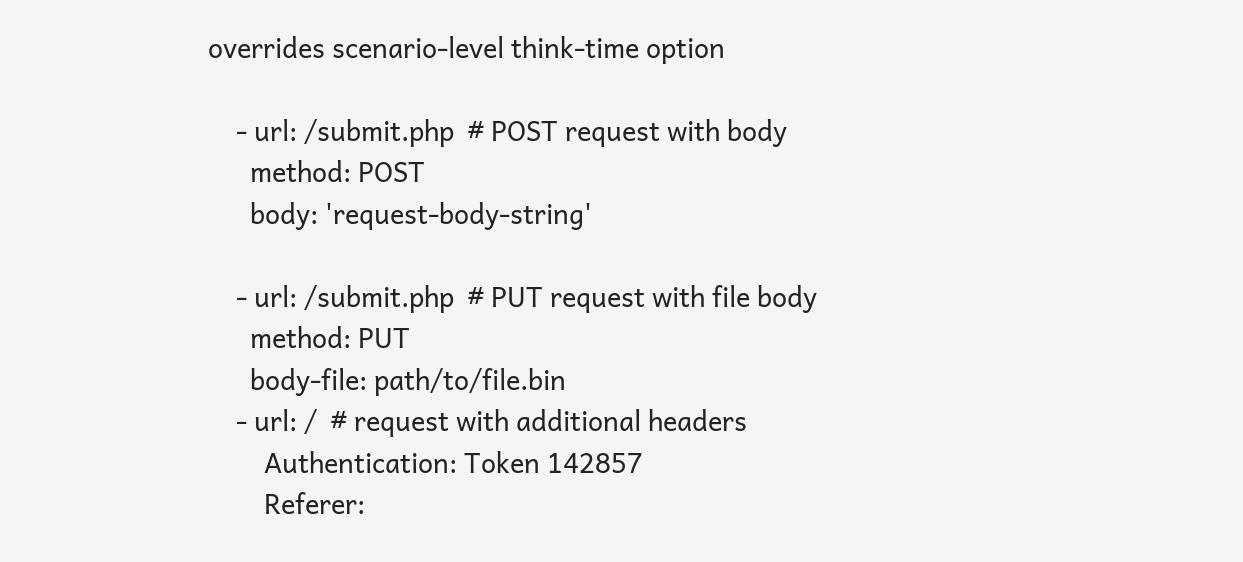overrides scenario-level think-time option

    - url: /submit.php  # POST request with body
      method: POST
      body: 'request-body-string'

    - url: /submit.php  # PUT request with file body
      method: PUT
      body-file: path/to/file.bin
    - url: /  # request with additional headers
        Authentication: Token 142857
        Referer: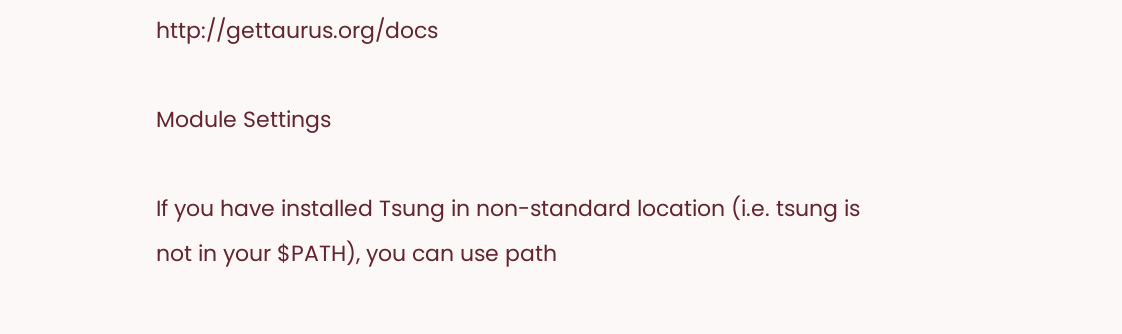http://gettaurus.org/docs

Module Settings

If you have installed Tsung in non-standard location (i.e. tsung is not in your $PATH), you can use path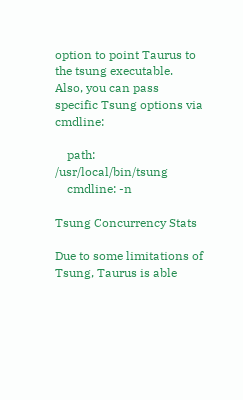option to point Taurus to the tsung executable. Also, you can pass specific Tsung options via cmdline:

    path: /usr/local/bin/tsung
    cmdline: -n

Tsung Concurrency Stats

Due to some limitations of Tsung, Taurus is able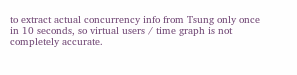to extract actual concurrency info from Tsung only once in 10 seconds, so virtual users / time graph is not completely accurate.